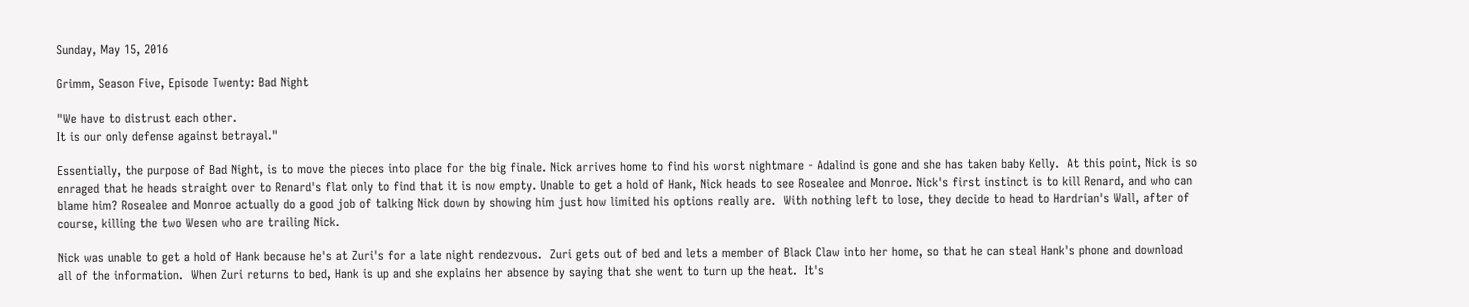Sunday, May 15, 2016

Grimm, Season Five, Episode Twenty: Bad Night

"We have to distrust each other.
It is our only defense against betrayal."

Essentially, the purpose of Bad Night, is to move the pieces into place for the big finale. Nick arrives home to find his worst nightmare - Adalind is gone and she has taken baby Kelly.  At this point, Nick is so enraged that he heads straight over to Renard's flat only to find that it is now empty. Unable to get a hold of Hank, Nick heads to see Rosealee and Monroe. Nick's first instinct is to kill Renard, and who can blame him? Rosealee and Monroe actually do a good job of talking Nick down by showing him just how limited his options really are.  With nothing left to lose, they decide to head to Hardrian's Wall, after of course, killing the two Wesen who are trailing Nick.

Nick was unable to get a hold of Hank because he's at Zuri's for a late night rendezvous.  Zuri gets out of bed and lets a member of Black Claw into her home, so that he can steal Hank's phone and download all of the information.  When Zuri returns to bed, Hank is up and she explains her absence by saying that she went to turn up the heat.  It's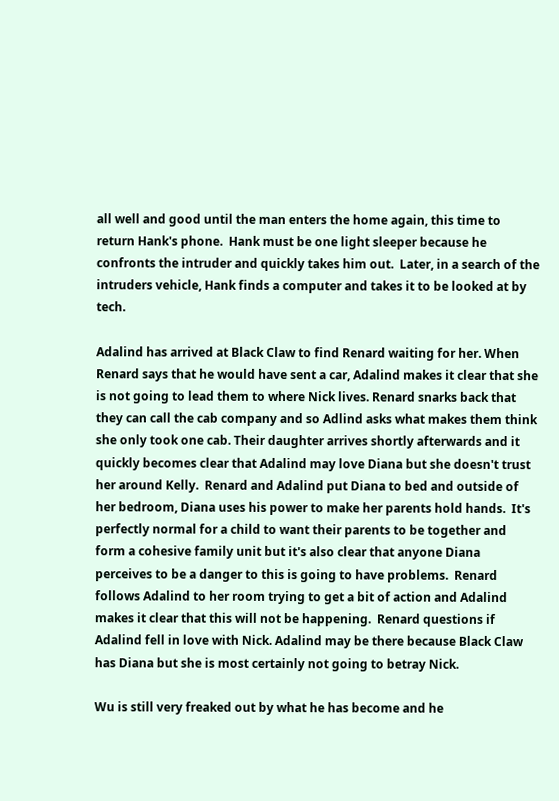all well and good until the man enters the home again, this time to return Hank's phone.  Hank must be one light sleeper because he confronts the intruder and quickly takes him out.  Later, in a search of the intruders vehicle, Hank finds a computer and takes it to be looked at by tech.

Adalind has arrived at Black Claw to find Renard waiting for her. When Renard says that he would have sent a car, Adalind makes it clear that she is not going to lead them to where Nick lives. Renard snarks back that they can call the cab company and so Adlind asks what makes them think she only took one cab. Their daughter arrives shortly afterwards and it quickly becomes clear that Adalind may love Diana but she doesn't trust her around Kelly.  Renard and Adalind put Diana to bed and outside of her bedroom, Diana uses his power to make her parents hold hands.  It's perfectly normal for a child to want their parents to be together and form a cohesive family unit but it's also clear that anyone Diana perceives to be a danger to this is going to have problems.  Renard follows Adalind to her room trying to get a bit of action and Adalind makes it clear that this will not be happening.  Renard questions if Adalind fell in love with Nick. Adalind may be there because Black Claw has Diana but she is most certainly not going to betray Nick.

Wu is still very freaked out by what he has become and he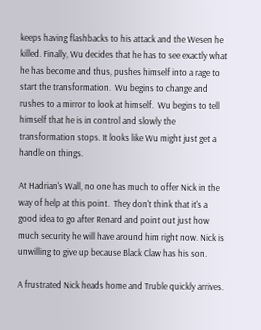keeps having flashbacks to his attack and the Wesen he killed. Finally, Wu decides that he has to see exactly what he has become and thus, pushes himself into a rage to start the transformation.  Wu begins to change and rushes to a mirror to look at himself.  Wu begins to tell himself that he is in control and slowly the transformation stops. It looks like Wu might just get a handle on things.

At Hadrian's Wall, no one has much to offer Nick in the way of help at this point.  They don't think that it's a good idea to go after Renard and point out just how much security he will have around him right now. Nick is unwilling to give up because Black Claw has his son.

A frustrated Nick heads home and Truble quickly arrives.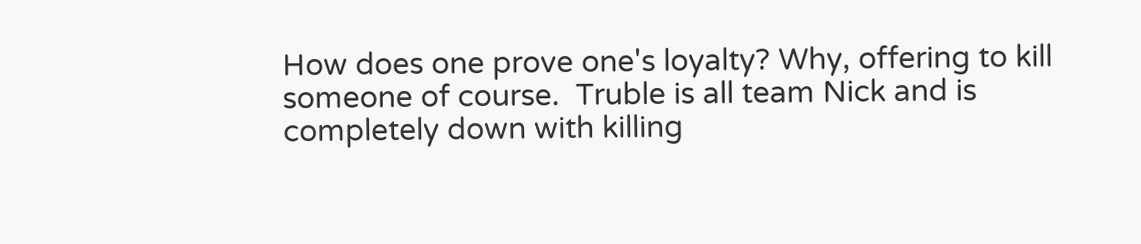How does one prove one's loyalty? Why, offering to kill someone of course.  Truble is all team Nick and is completely down with killing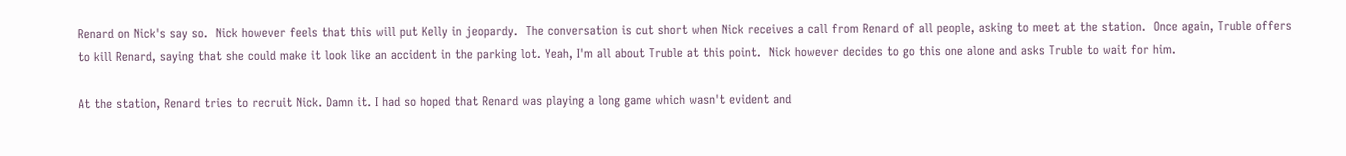Renard on Nick's say so.  Nick however feels that this will put Kelly in jeopardy.  The conversation is cut short when Nick receives a call from Renard of all people, asking to meet at the station.  Once again, Truble offers to kill Renard, saying that she could make it look like an accident in the parking lot. Yeah, I'm all about Truble at this point.  Nick however decides to go this one alone and asks Truble to wait for him.

At the station, Renard tries to recruit Nick. Damn it. I had so hoped that Renard was playing a long game which wasn't evident and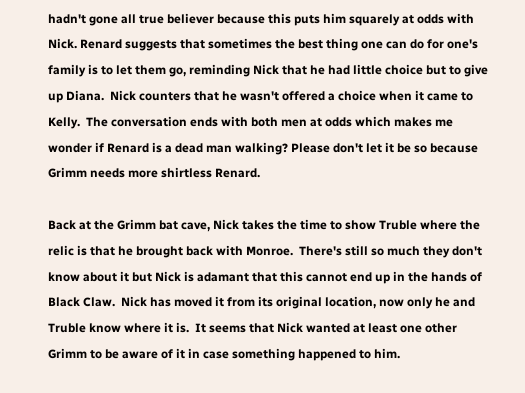hadn't gone all true believer because this puts him squarely at odds with Nick. Renard suggests that sometimes the best thing one can do for one's family is to let them go, reminding Nick that he had little choice but to give up Diana.  Nick counters that he wasn't offered a choice when it came to Kelly.  The conversation ends with both men at odds which makes me wonder if Renard is a dead man walking? Please don't let it be so because Grimm needs more shirtless Renard.

Back at the Grimm bat cave, Nick takes the time to show Truble where the relic is that he brought back with Monroe.  There's still so much they don't know about it but Nick is adamant that this cannot end up in the hands of Black Claw.  Nick has moved it from its original location, now only he and Truble know where it is.  It seems that Nick wanted at least one other Grimm to be aware of it in case something happened to him.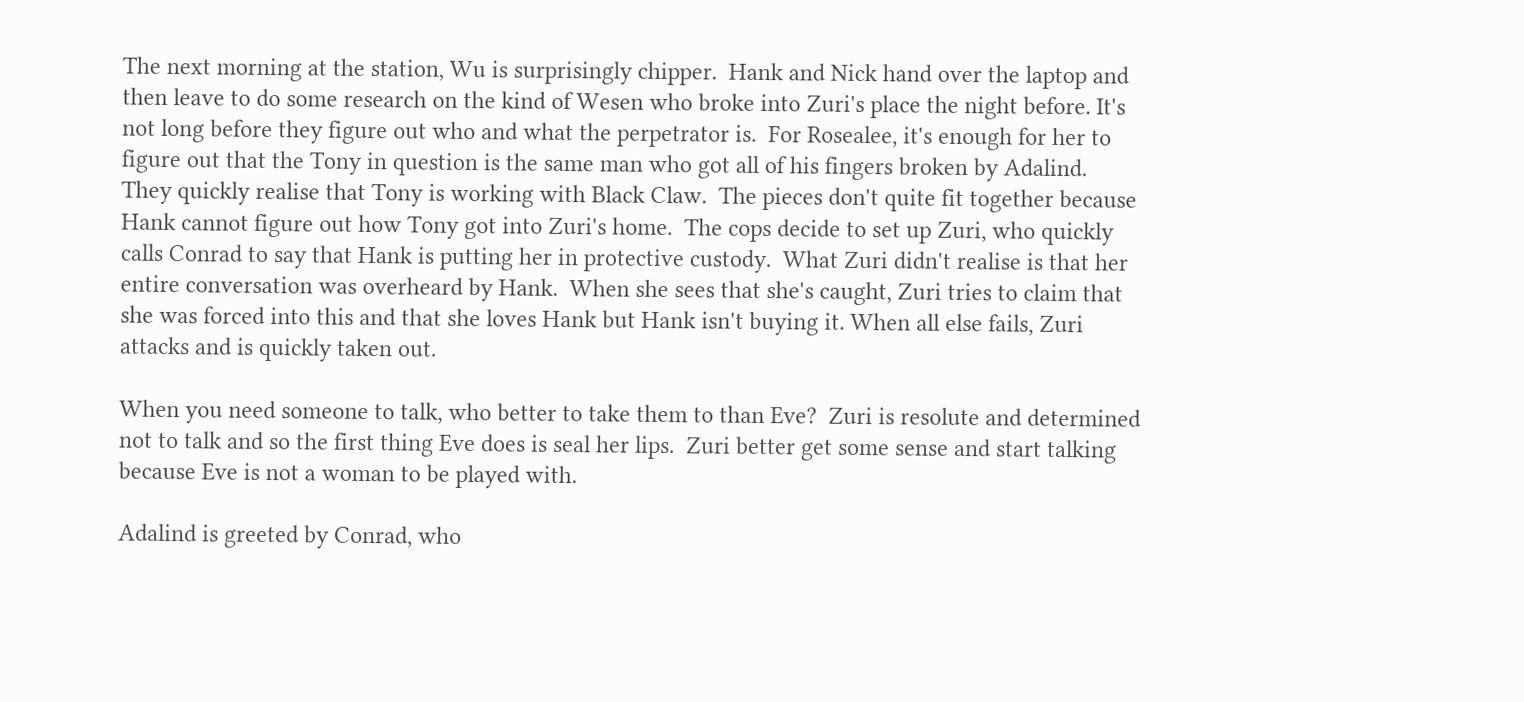The next morning at the station, Wu is surprisingly chipper.  Hank and Nick hand over the laptop and then leave to do some research on the kind of Wesen who broke into Zuri's place the night before. It's not long before they figure out who and what the perpetrator is.  For Rosealee, it's enough for her to figure out that the Tony in question is the same man who got all of his fingers broken by Adalind.  They quickly realise that Tony is working with Black Claw.  The pieces don't quite fit together because Hank cannot figure out how Tony got into Zuri's home.  The cops decide to set up Zuri, who quickly calls Conrad to say that Hank is putting her in protective custody.  What Zuri didn't realise is that her entire conversation was overheard by Hank.  When she sees that she's caught, Zuri tries to claim that she was forced into this and that she loves Hank but Hank isn't buying it. When all else fails, Zuri attacks and is quickly taken out.

When you need someone to talk, who better to take them to than Eve?  Zuri is resolute and determined not to talk and so the first thing Eve does is seal her lips.  Zuri better get some sense and start talking because Eve is not a woman to be played with.

Adalind is greeted by Conrad, who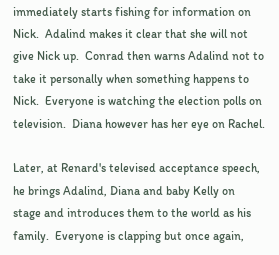immediately starts fishing for information on Nick.  Adalind makes it clear that she will not give Nick up.  Conrad then warns Adalind not to take it personally when something happens to Nick.  Everyone is watching the election polls on television.  Diana however has her eye on Rachel.

Later, at Renard's televised acceptance speech, he brings Adalind, Diana and baby Kelly on stage and introduces them to the world as his family.  Everyone is clapping but once again,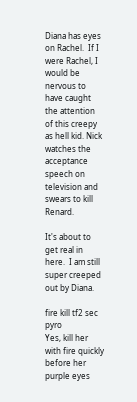Diana has eyes on Rachel.  If I were Rachel, I would be nervous to have caught the attention of this creepy as hell kid. Nick watches the acceptance speech on television and swears to kill Renard.

It's about to get real in here.  I am still super creeped out by Diana.

fire kill tf2 sec pyro
Yes, kill her with fire quickly before her purple eyes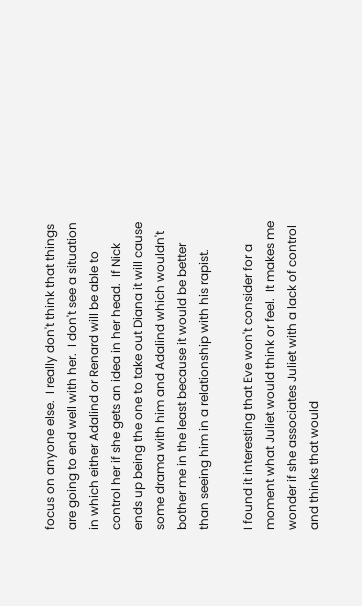focus on anyone else.  I really don't think that things are going to end well with her.  I don't see a situation in which either Adalind or Renard will be able to control her if she gets an idea in her head.  If Nick ends up being the one to take out Diana it will cause some drama with him and Adalind which wouldn't bother me in the least because it would be better than seeing him in a relationship with his rapist.

I found it interesting that Eve won't consider for a moment what Juliet would think or feel.  It makes me wonder if she associates Juliet with a lack of control and thinks that would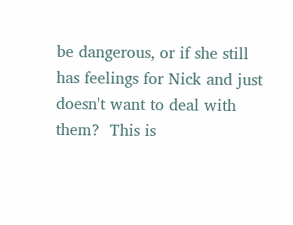be dangerous, or if she still has feelings for Nick and just doesn't want to deal with them?  This is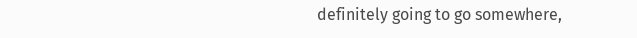definitely going to go somewhere,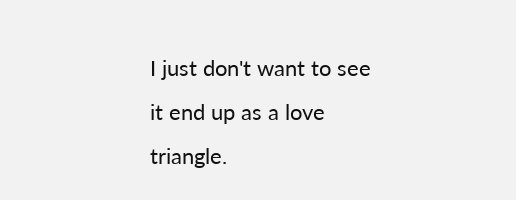I just don't want to see it end up as a love triangle.